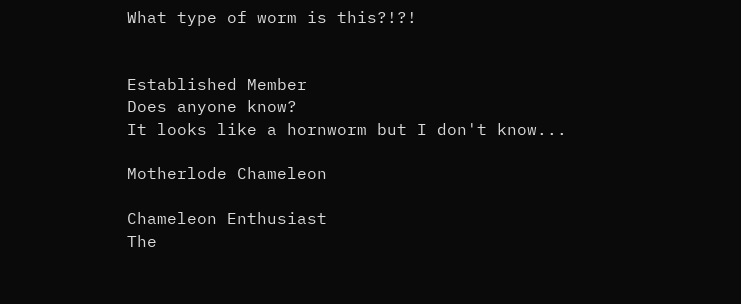What type of worm is this?!?!


Established Member
Does anyone know?
It looks like a hornworm but I don't know...

Motherlode Chameleon

Chameleon Enthusiast
The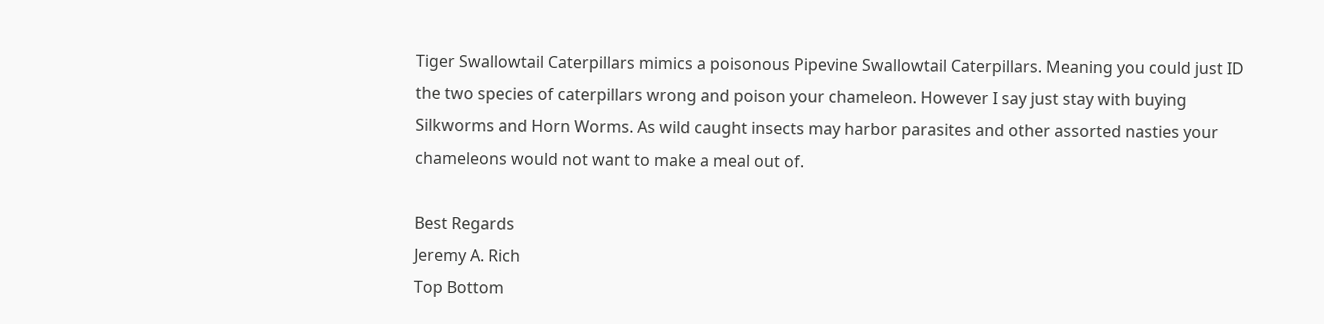Tiger Swallowtail Caterpillars mimics a poisonous Pipevine Swallowtail Caterpillars. Meaning you could just ID the two species of caterpillars wrong and poison your chameleon. However I say just stay with buying Silkworms and Horn Worms. As wild caught insects may harbor parasites and other assorted nasties your chameleons would not want to make a meal out of.

Best Regards
Jeremy A. Rich
Top Bottom